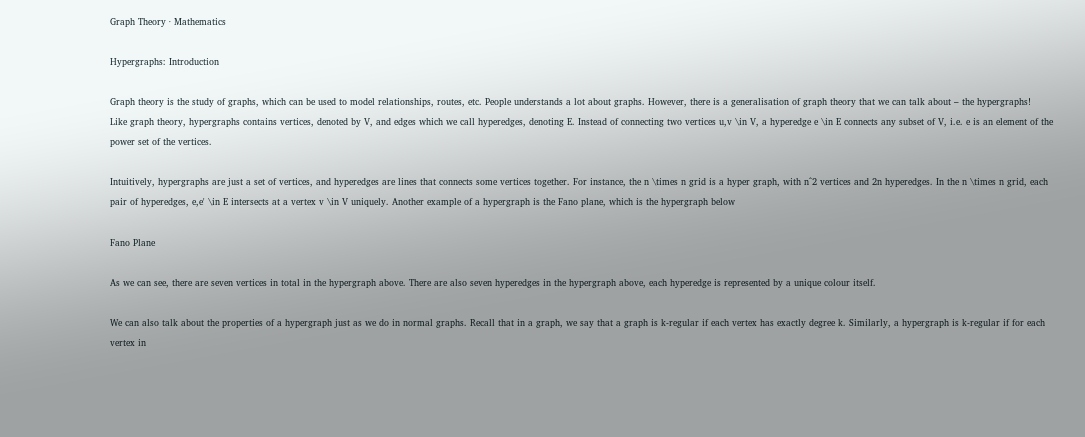Graph Theory · Mathematics

Hypergraphs: Introduction

Graph theory is the study of graphs, which can be used to model relationships, routes, etc. People understands a lot about graphs. However, there is a generalisation of graph theory that we can talk about – the hypergraphs!
Like graph theory, hypergraphs contains vertices, denoted by V, and edges which we call hyperedges, denoting E. Instead of connecting two vertices u,v \in V, a hyperedge e \in E connects any subset of V, i.e. e is an element of the power set of the vertices.

Intuitively, hypergraphs are just a set of vertices, and hyperedges are lines that connects some vertices together. For instance, the n \times n grid is a hyper graph, with n^2 vertices and 2n hyperedges. In the n \times n grid, each pair of hyperedges, e,e' \in E intersects at a vertex v \in V uniquely. Another example of a hypergraph is the Fano plane, which is the hypergraph below

Fano Plane

As we can see, there are seven vertices in total in the hypergraph above. There are also seven hyperedges in the hypergraph above, each hyperedge is represented by a unique colour itself.

We can also talk about the properties of a hypergraph just as we do in normal graphs. Recall that in a graph, we say that a graph is k-regular if each vertex has exactly degree k. Similarly, a hypergraph is k-regular if for each vertex in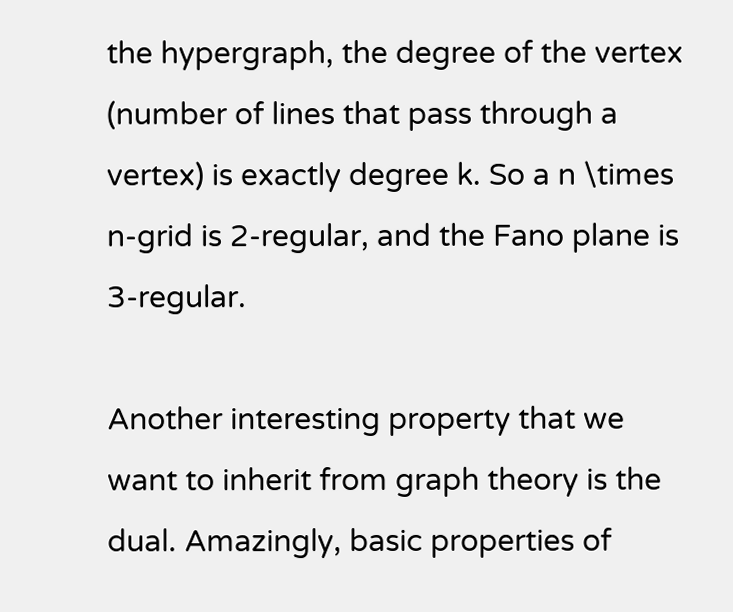the hypergraph, the degree of the vertex (number of lines that pass through a vertex) is exactly degree k. So a n \times n-grid is 2-regular, and the Fano plane is 3-regular.

Another interesting property that we want to inherit from graph theory is the dual. Amazingly, basic properties of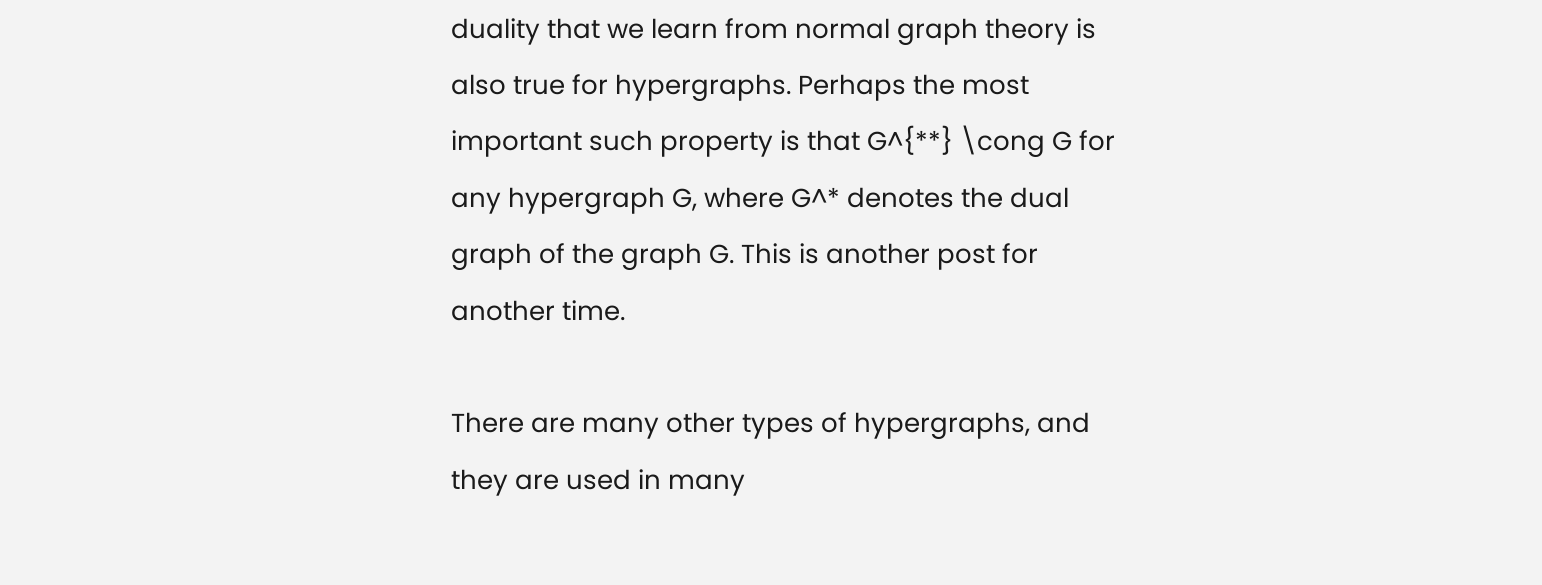duality that we learn from normal graph theory is also true for hypergraphs. Perhaps the most important such property is that G^{**} \cong G for any hypergraph G, where G^* denotes the dual graph of the graph G. This is another post for another time.

There are many other types of hypergraphs, and they are used in many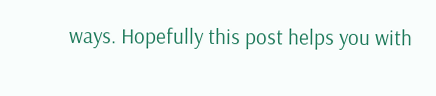ways. Hopefully this post helps you with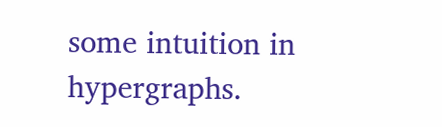some intuition in hypergraphs.